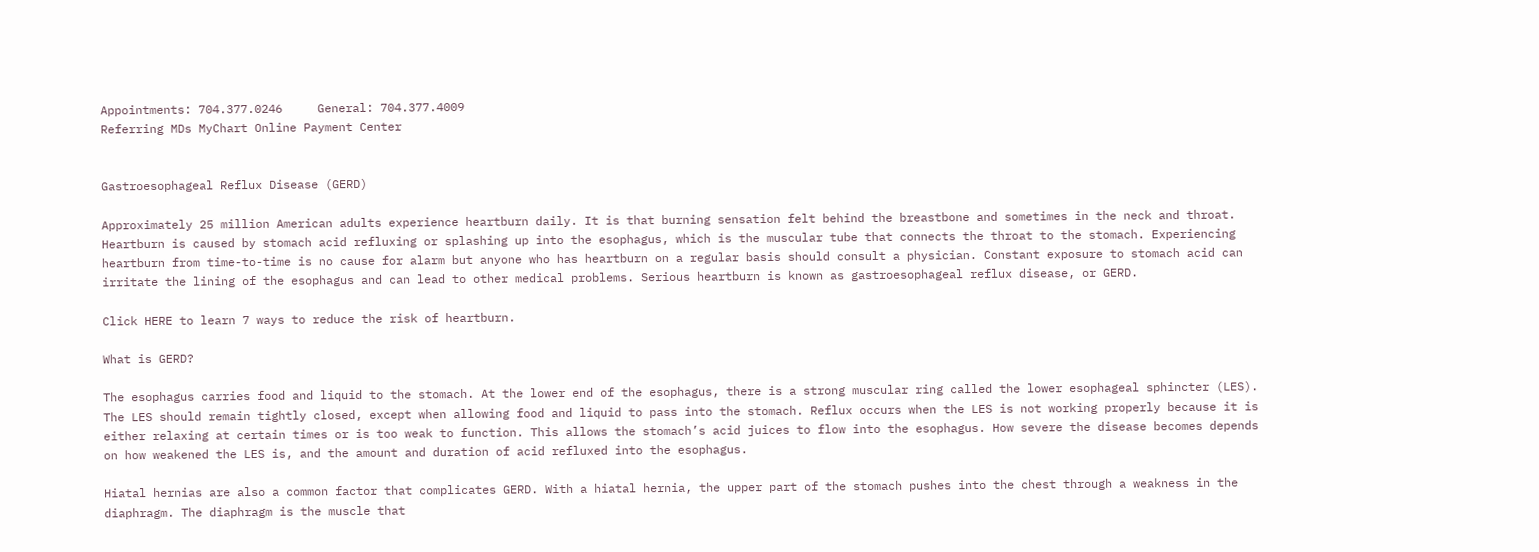Appointments: 704.377.0246     General: 704.377.4009
Referring MDs MyChart Online Payment Center


Gastroesophageal Reflux Disease (GERD)

Approximately 25 million American adults experience heartburn daily. It is that burning sensation felt behind the breastbone and sometimes in the neck and throat. Heartburn is caused by stomach acid refluxing or splashing up into the esophagus, which is the muscular tube that connects the throat to the stomach. Experiencing heartburn from time-to-time is no cause for alarm but anyone who has heartburn on a regular basis should consult a physician. Constant exposure to stomach acid can irritate the lining of the esophagus and can lead to other medical problems. Serious heartburn is known as gastroesophageal reflux disease, or GERD.

Click HERE to learn 7 ways to reduce the risk of heartburn.

What is GERD?

The esophagus carries food and liquid to the stomach. At the lower end of the esophagus, there is a strong muscular ring called the lower esophageal sphincter (LES). The LES should remain tightly closed, except when allowing food and liquid to pass into the stomach. Reflux occurs when the LES is not working properly because it is either relaxing at certain times or is too weak to function. This allows the stomach’s acid juices to flow into the esophagus. How severe the disease becomes depends on how weakened the LES is, and the amount and duration of acid refluxed into the esophagus.

Hiatal hernias are also a common factor that complicates GERD. With a hiatal hernia, the upper part of the stomach pushes into the chest through a weakness in the diaphragm. The diaphragm is the muscle that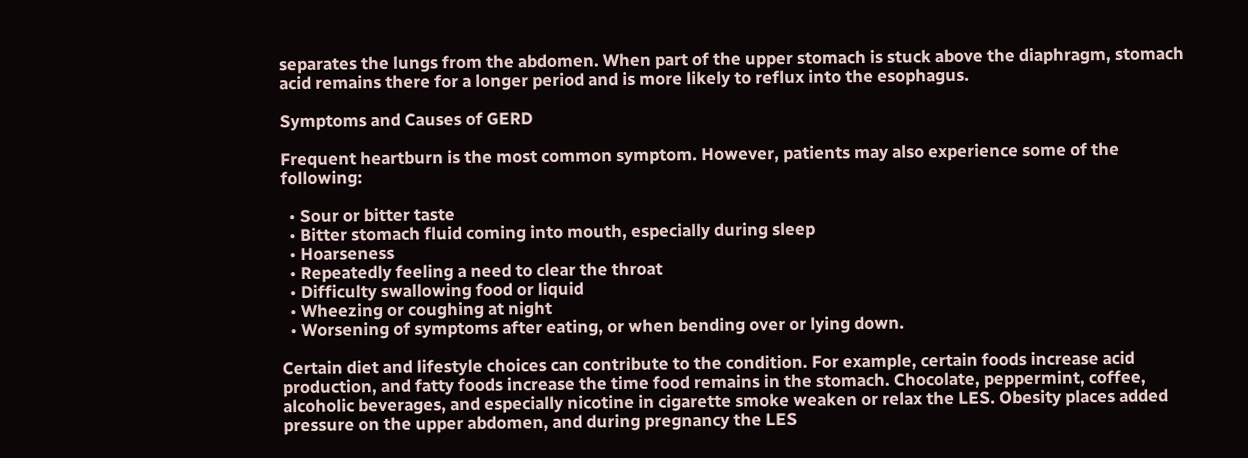separates the lungs from the abdomen. When part of the upper stomach is stuck above the diaphragm, stomach acid remains there for a longer period and is more likely to reflux into the esophagus.

Symptoms and Causes of GERD

Frequent heartburn is the most common symptom. However, patients may also experience some of the following:

  • Sour or bitter taste
  • Bitter stomach fluid coming into mouth, especially during sleep
  • Hoarseness
  • Repeatedly feeling a need to clear the throat
  • Difficulty swallowing food or liquid
  • Wheezing or coughing at night
  • Worsening of symptoms after eating, or when bending over or lying down.

Certain diet and lifestyle choices can contribute to the condition. For example, certain foods increase acid production, and fatty foods increase the time food remains in the stomach. Chocolate, peppermint, coffee, alcoholic beverages, and especially nicotine in cigarette smoke weaken or relax the LES. Obesity places added pressure on the upper abdomen, and during pregnancy the LES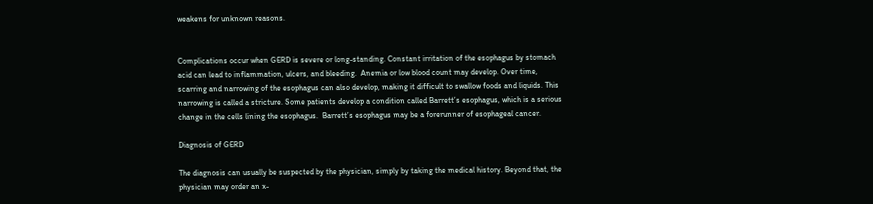weakens for unknown reasons.


Complications occur when GERD is severe or long-standing. Constant irritation of the esophagus by stomach acid can lead to inflammation, ulcers, and bleeding.  Anemia or low blood count may develop. Over time, scarring and narrowing of the esophagus can also develop, making it difficult to swallow foods and liquids. This narrowing is called a stricture. Some patients develop a condition called Barrett’s esophagus, which is a serious change in the cells lining the esophagus.  Barrett’s esophagus may be a forerunner of esophageal cancer.

Diagnosis of GERD

The diagnosis can usually be suspected by the physician, simply by taking the medical history. Beyond that, the physician may order an x-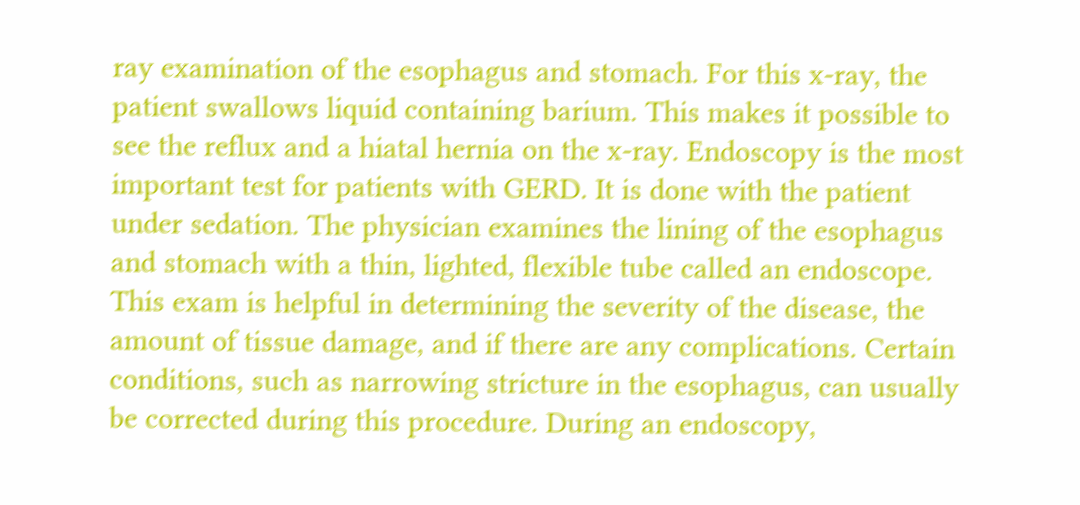ray examination of the esophagus and stomach. For this x-ray, the patient swallows liquid containing barium. This makes it possible to see the reflux and a hiatal hernia on the x-ray. Endoscopy is the most important test for patients with GERD. It is done with the patient under sedation. The physician examines the lining of the esophagus and stomach with a thin, lighted, flexible tube called an endoscope. This exam is helpful in determining the severity of the disease, the amount of tissue damage, and if there are any complications. Certain conditions, such as narrowing stricture in the esophagus, can usually be corrected during this procedure. During an endoscopy,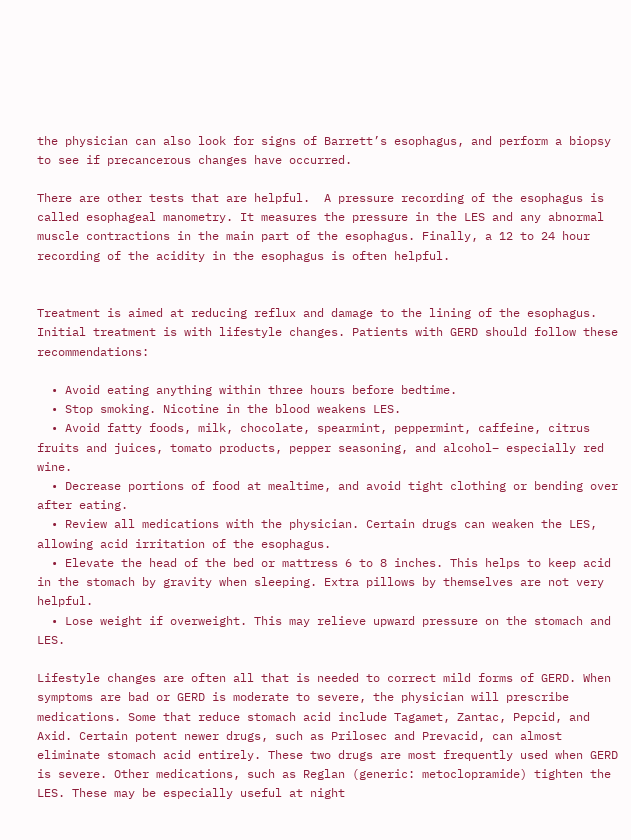the physician can also look for signs of Barrett’s esophagus, and perform a biopsy to see if precancerous changes have occurred.

There are other tests that are helpful.  A pressure recording of the esophagus is called esophageal manometry. It measures the pressure in the LES and any abnormal muscle contractions in the main part of the esophagus. Finally, a 12 to 24 hour recording of the acidity in the esophagus is often helpful.


Treatment is aimed at reducing reflux and damage to the lining of the esophagus. Initial treatment is with lifestyle changes. Patients with GERD should follow these recommendations:

  • Avoid eating anything within three hours before bedtime.
  • Stop smoking. Nicotine in the blood weakens LES.
  • Avoid fatty foods, milk, chocolate, spearmint, peppermint, caffeine, citrus fruits and juices, tomato products, pepper seasoning, and alcohol– especially red wine.
  • Decrease portions of food at mealtime, and avoid tight clothing or bending over after eating.
  • Review all medications with the physician. Certain drugs can weaken the LES, allowing acid irritation of the esophagus.
  • Elevate the head of the bed or mattress 6 to 8 inches. This helps to keep acid in the stomach by gravity when sleeping. Extra pillows by themselves are not very helpful.
  • Lose weight if overweight. This may relieve upward pressure on the stomach and LES.

Lifestyle changes are often all that is needed to correct mild forms of GERD. When symptoms are bad or GERD is moderate to severe, the physician will prescribe medications. Some that reduce stomach acid include Tagamet, Zantac, Pepcid, and Axid. Certain potent newer drugs, such as Prilosec and Prevacid, can almost eliminate stomach acid entirely. These two drugs are most frequently used when GERD is severe. Other medications, such as Reglan (generic: metoclopramide) tighten the LES. These may be especially useful at night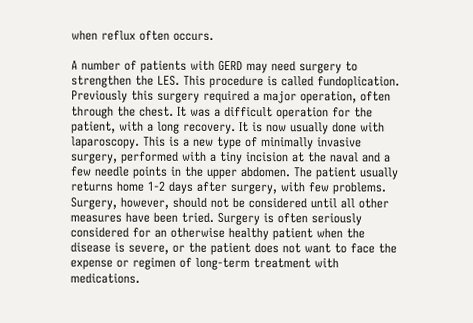when reflux often occurs.

A number of patients with GERD may need surgery to strengthen the LES. This procedure is called fundoplication. Previously this surgery required a major operation, often through the chest. It was a difficult operation for the patient, with a long recovery. It is now usually done with laparoscopy. This is a new type of minimally invasive surgery, performed with a tiny incision at the naval and a few needle points in the upper abdomen. The patient usually returns home 1-2 days after surgery, with few problems. Surgery, however, should not be considered until all other measures have been tried. Surgery is often seriously considered for an otherwise healthy patient when the disease is severe, or the patient does not want to face the expense or regimen of long-term treatment with medications.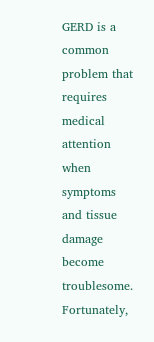GERD is a common problem that requires medical attention when symptoms and tissue damage become troublesome. Fortunately,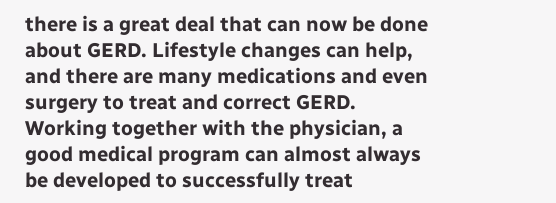there is a great deal that can now be done about GERD. Lifestyle changes can help, and there are many medications and even surgery to treat and correct GERD. Working together with the physician, a good medical program can almost always be developed to successfully treat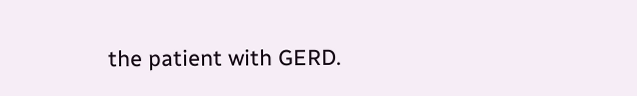the patient with GERD.